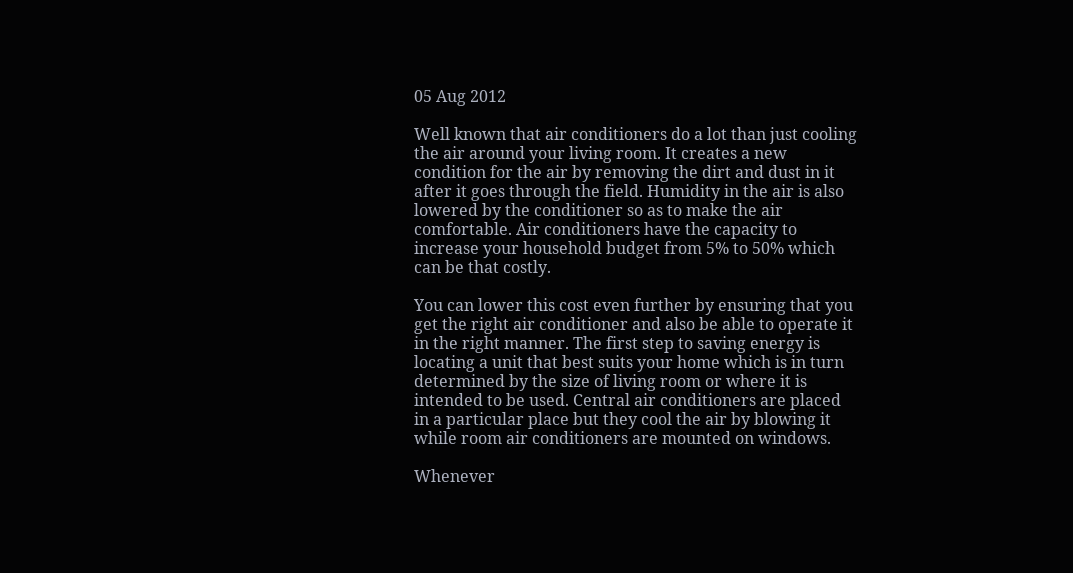05 Aug 2012

Well known that air conditioners do a lot than just cooling the air around your living room. It creates a new condition for the air by removing the dirt and dust in it after it goes through the field. Humidity in the air is also lowered by the conditioner so as to make the air comfortable. Air conditioners have the capacity to increase your household budget from 5% to 50% which can be that costly.

You can lower this cost even further by ensuring that you get the right air conditioner and also be able to operate it in the right manner. The first step to saving energy is locating a unit that best suits your home which is in turn determined by the size of living room or where it is intended to be used. Central air conditioners are placed  in a particular place but they cool the air by blowing it while room air conditioners are mounted on windows.

Whenever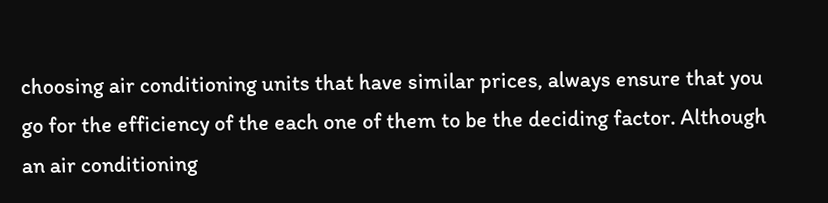choosing air conditioning units that have similar prices, always ensure that you go for the efficiency of the each one of them to be the deciding factor. Although an air conditioning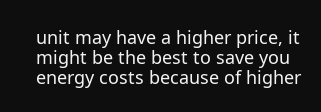unit may have a higher price, it might be the best to save you energy costs because of higher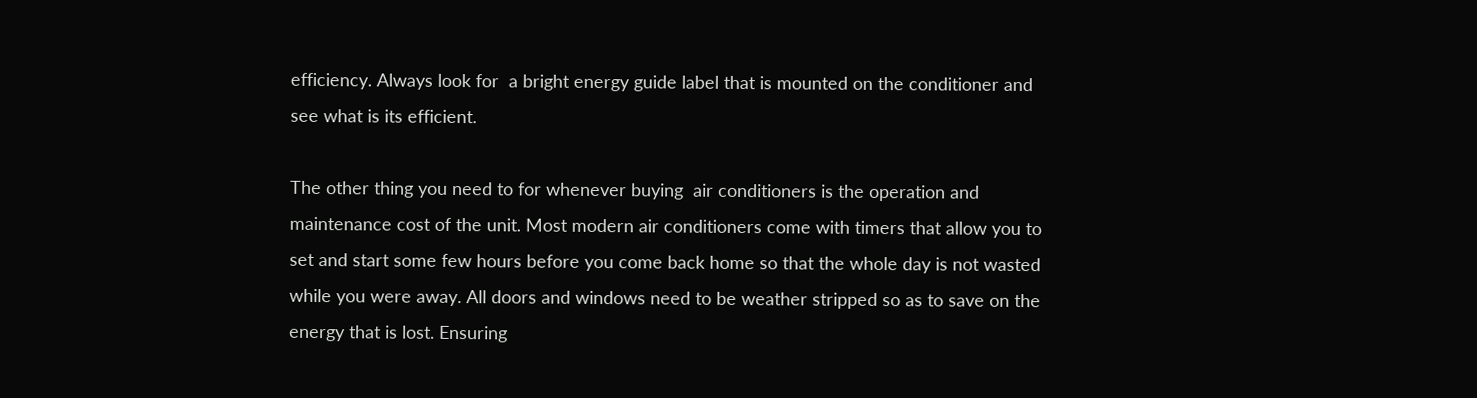efficiency. Always look for  a bright energy guide label that is mounted on the conditioner and see what is its efficient.

The other thing you need to for whenever buying  air conditioners is the operation and maintenance cost of the unit. Most modern air conditioners come with timers that allow you to set and start some few hours before you come back home so that the whole day is not wasted while you were away. All doors and windows need to be weather stripped so as to save on the energy that is lost. Ensuring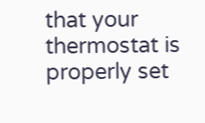that your thermostat is properly set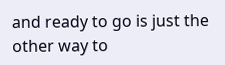and ready to go is just the other way to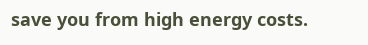save you from high energy costs.